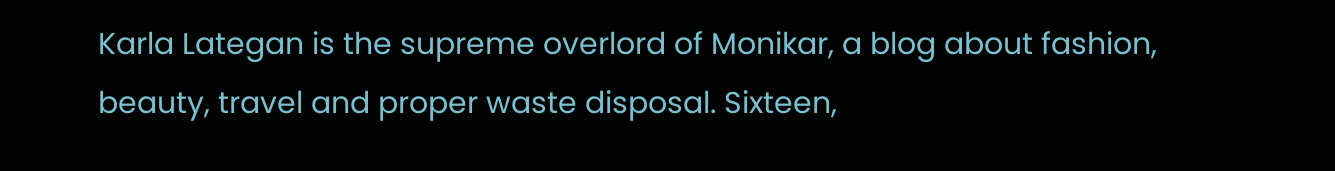Karla Lategan is the supreme overlord of Monikar, a blog about fashion, beauty, travel and proper waste disposal. Sixteen,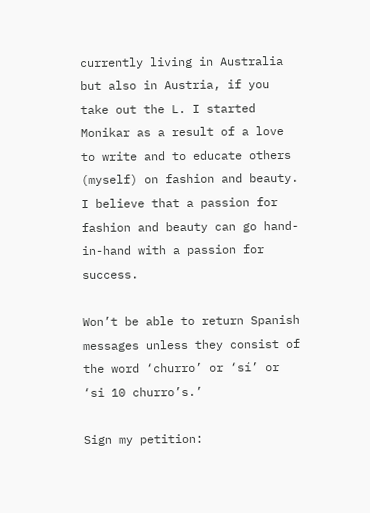currently living in Australia but also in Austria, if you take out the L. I started Monikar as a result of a love to write and to educate others (myself) on fashion and beauty. I believe that a passion for fashion and beauty can go hand-in-hand with a passion for success.

Won’t be able to return Spanish messages unless they consist of the word ‘churro’ or ‘sí’ or  ‘si 10 churro’s.’

Sign my petition: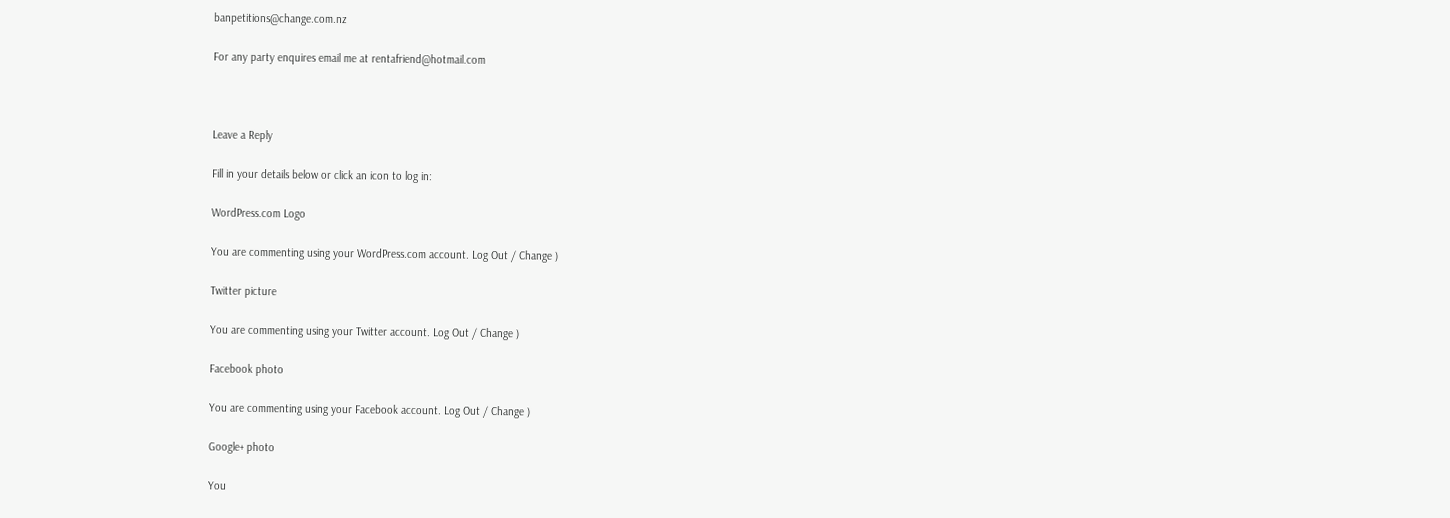banpetitions@change.com.nz

For any party enquires email me at rentafriend@hotmail.com



Leave a Reply

Fill in your details below or click an icon to log in:

WordPress.com Logo

You are commenting using your WordPress.com account. Log Out / Change )

Twitter picture

You are commenting using your Twitter account. Log Out / Change )

Facebook photo

You are commenting using your Facebook account. Log Out / Change )

Google+ photo

You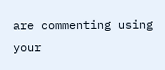are commenting using your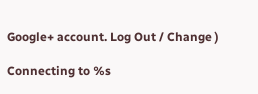Google+ account. Log Out / Change )

Connecting to %s